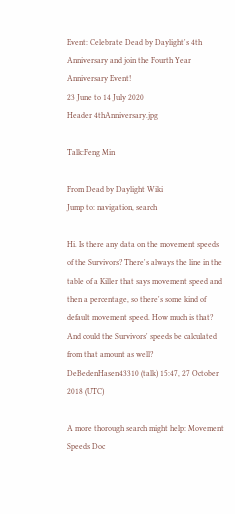Event: Celebrate Dead by Daylight's 4th Anniversary and join the Fourth Year Anniversary Event!
23 June to 14 July 2020
Header 4thAnniversary.jpg

Talk:Feng Min

From Dead by Daylight Wiki
Jump to: navigation, search

Hi. Is there any data on the movement speeds of the Survivors? There's always the line in the table of a Killer that says movement speed and then a percentage, so there's some kind of default movement speed. How much is that? And could the Survivors' speeds be calculated from that amount as well? DeBedenHasen43310 (talk) 15:47, 27 October 2018 (UTC)

A more thorough search might help: Movement Speeds Doc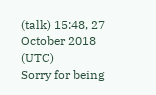(talk) 15:48, 27 October 2018 (UTC)
Sorry for being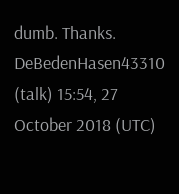dumb. Thanks. DeBedenHasen43310 (talk) 15:54, 27 October 2018 (UTC)